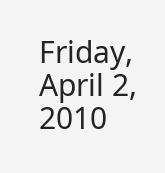Friday, April 2, 2010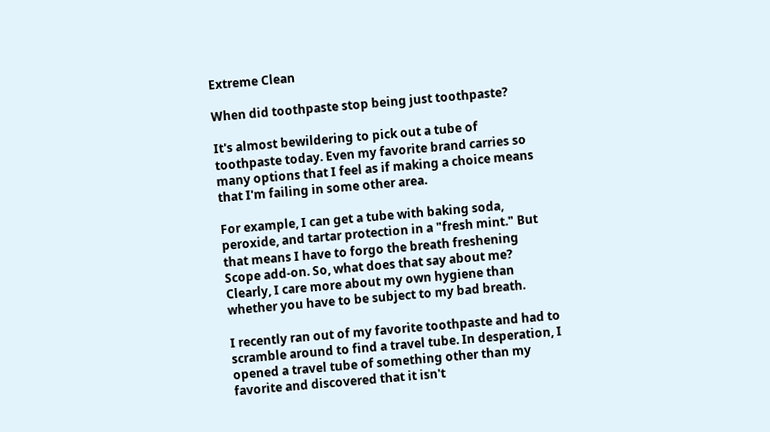Extreme Clean

When did toothpaste stop being just toothpaste?

It's almost bewildering to pick out a tube of toothpaste today. Even my favorite brand carries so many options that I feel as if making a choice means that I'm failing in some other area.

For example, I can get a tube with baking soda, peroxide, and tartar protection in a "fresh mint." But that means I have to forgo the breath freshening Scope add-on. So, what does that say about me? Clearly, I care more about my own hygiene than whether you have to be subject to my bad breath.

I recently ran out of my favorite toothpaste and had to scramble around to find a travel tube. In desperation, I opened a travel tube of something other than my favorite and discovered that it isn't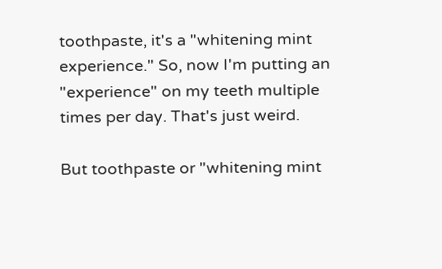toothpaste, it's a "whitening mint experience." So, now I'm putting an "experience" on my teeth multiple times per day. That's just weird.

But toothpaste or "whitening mint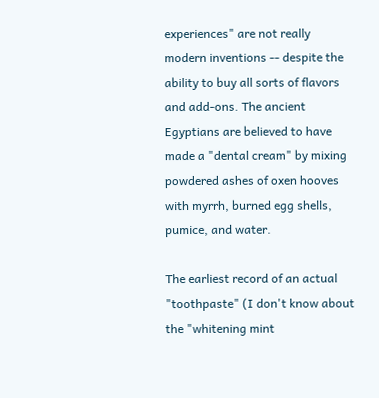experiences" are not really modern inventions -- despite the ability to buy all sorts of flavors and add-ons. The ancient Egyptians are believed to have made a "dental cream" by mixing powdered ashes of oxen hooves with myrrh, burned egg shells, pumice, and water.

The earliest record of an actual "toothpaste" (I don't know about the "whitening mint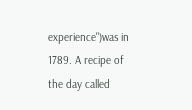experience")was in 1789. A recipe of the day called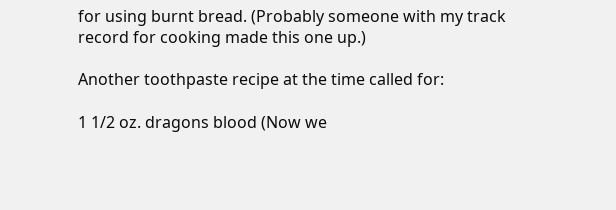for using burnt bread. (Probably someone with my track record for cooking made this one up.)

Another toothpaste recipe at the time called for:

1 1/2 oz. dragons blood (Now we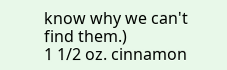know why we can't find them.)
1 1/2 oz. cinnamon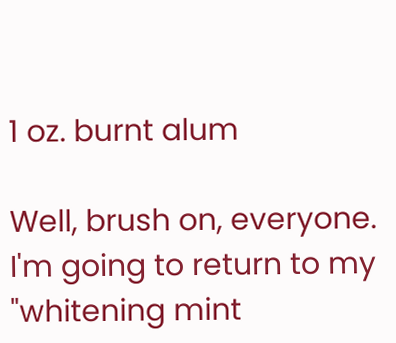1 oz. burnt alum

Well, brush on, everyone. I'm going to return to my "whitening mint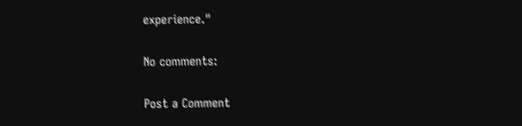experience."

No comments:

Post a Comment